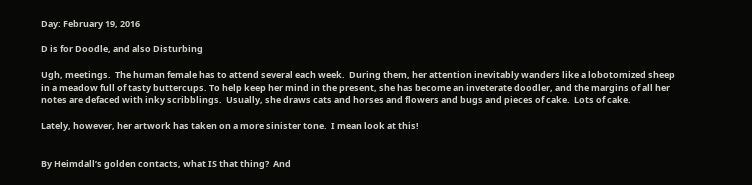Day: February 19, 2016

D is for Doodle, and also Disturbing

Ugh, meetings.  The human female has to attend several each week.  During them, her attention inevitably wanders like a lobotomized sheep in a meadow full of tasty buttercups. To help keep her mind in the present, she has become an inveterate doodler, and the margins of all her notes are defaced with inky scribblings.  Usually, she draws cats and horses and flowers and bugs and pieces of cake.  Lots of cake.

Lately, however, her artwork has taken on a more sinister tone.  I mean look at this!


By Heimdall’s golden contacts, what IS that thing?  And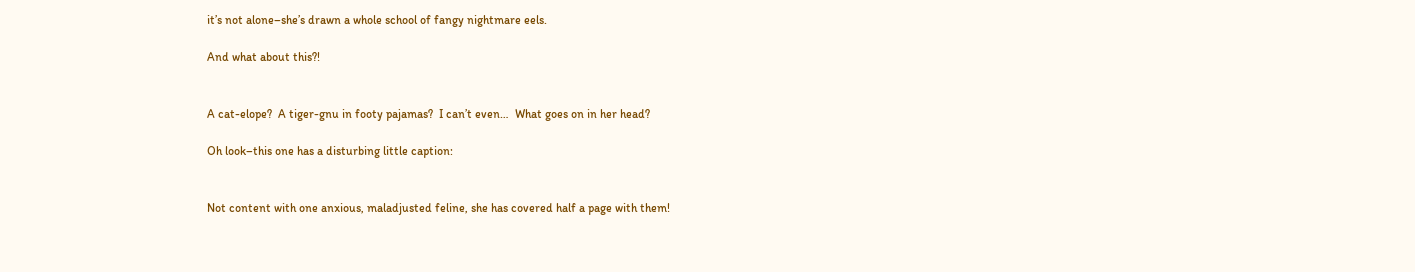it’s not alone–she’s drawn a whole school of fangy nightmare eels.

And what about this?!


A cat-elope?  A tiger-gnu in footy pajamas?  I can’t even…  What goes on in her head?

Oh look–this one has a disturbing little caption:


Not content with one anxious, maladjusted feline, she has covered half a page with them!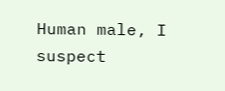Human male, I suspect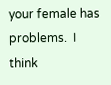your female has problems.  I think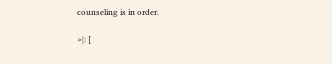counseling is in order.

>|: [